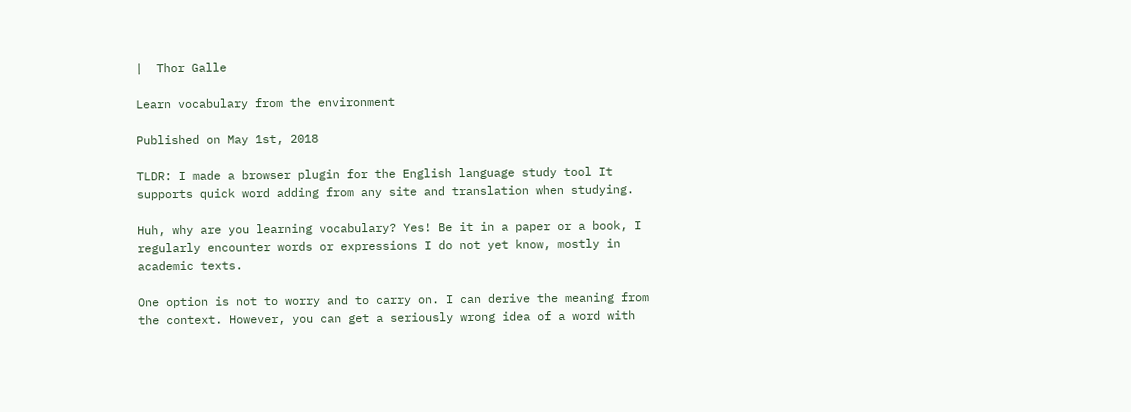|  Thor Galle

Learn vocabulary from the environment

Published on May 1st, 2018

TLDR: I made a browser plugin for the English language study tool It supports quick word adding from any site and translation when studying.

Huh, why are you learning vocabulary? Yes! Be it in a paper or a book, I regularly encounter words or expressions I do not yet know, mostly in academic texts.

One option is not to worry and to carry on. I can derive the meaning from the context. However, you can get a seriously wrong idea of a word with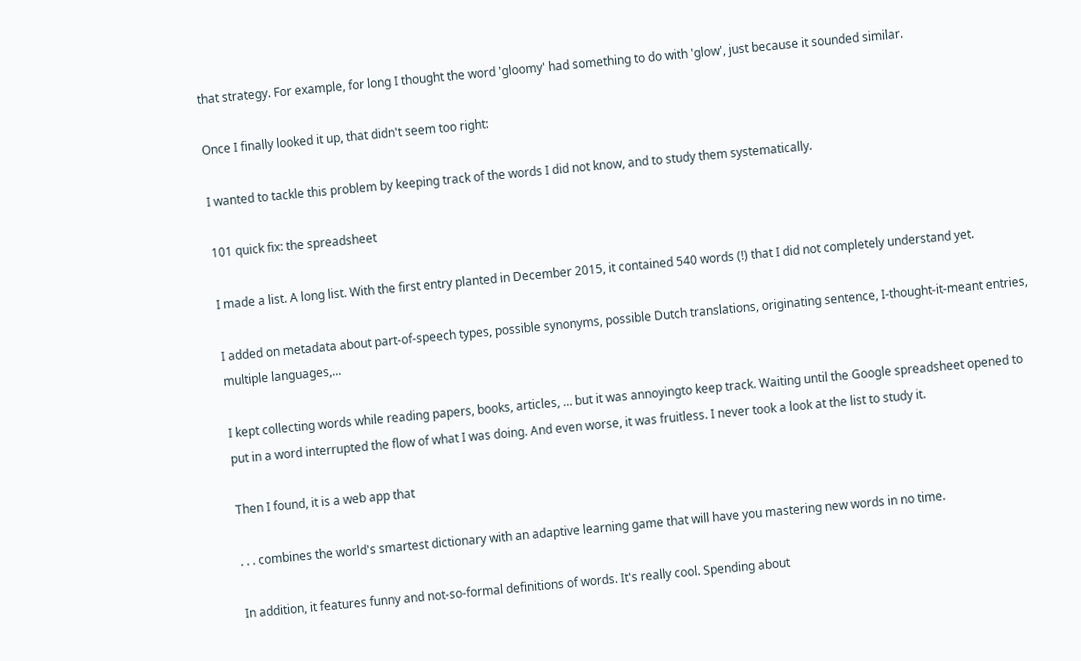that strategy. For example, for long I thought the word 'gloomy' had something to do with 'glow', just because it sounded similar.

Once I finally looked it up, that didn't seem too right:

I wanted to tackle this problem by keeping track of the words I did not know, and to study them systematically.

101 quick fix: the spreadsheet

I made a list. A long list. With the first entry planted in December 2015, it contained 540 words (!) that I did not completely understand yet.

I added on metadata about part-of-speech types, possible synonyms, possible Dutch translations, originating sentence, I-thought-it-meant entries, multiple languages,...

I kept collecting words while reading papers, books, articles, … but it was annoyingto keep track. Waiting until the Google spreadsheet opened to put in a word interrupted the flow of what I was doing. And even worse, it was fruitless. I never took a look at the list to study it.

Then I found, it is a web app that

. . . combines the world's smartest dictionary with an adaptive learning game that will have you mastering new words in no time.

In addition, it features funny and not-so-formal definitions of words. It's really cool. Spending about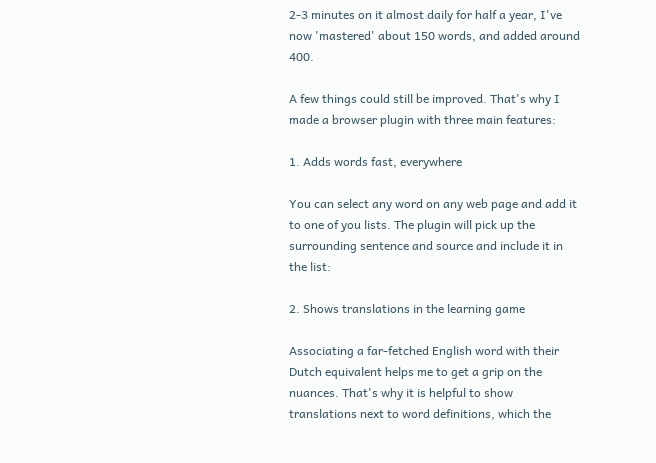2-3 minutes on it almost daily for half a year, I've now 'mastered' about 150 words, and added around 400.

A few things could still be improved. That's why I made a browser plugin with three main features:

1. Adds words fast, everywhere

You can select any word on any web page and add it to one of you lists. The plugin will pick up the surrounding sentence and source and include it in the list:

2. Shows translations in the learning game

Associating a far-fetched English word with their Dutch equivalent helps me to get a grip on the nuances. That's why it is helpful to show translations next to word definitions, which the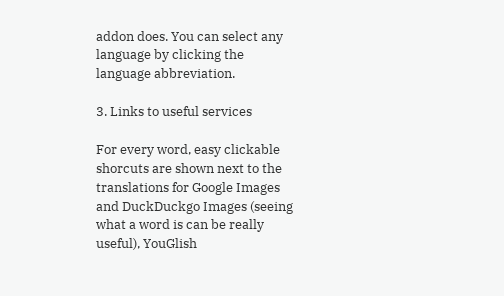addon does. You can select any language by clicking the language abbreviation.

3. Links to useful services

For every word, easy clickable shorcuts are shown next to the translations for Google Images and DuckDuckgo Images (seeing what a word is can be really useful), YouGlish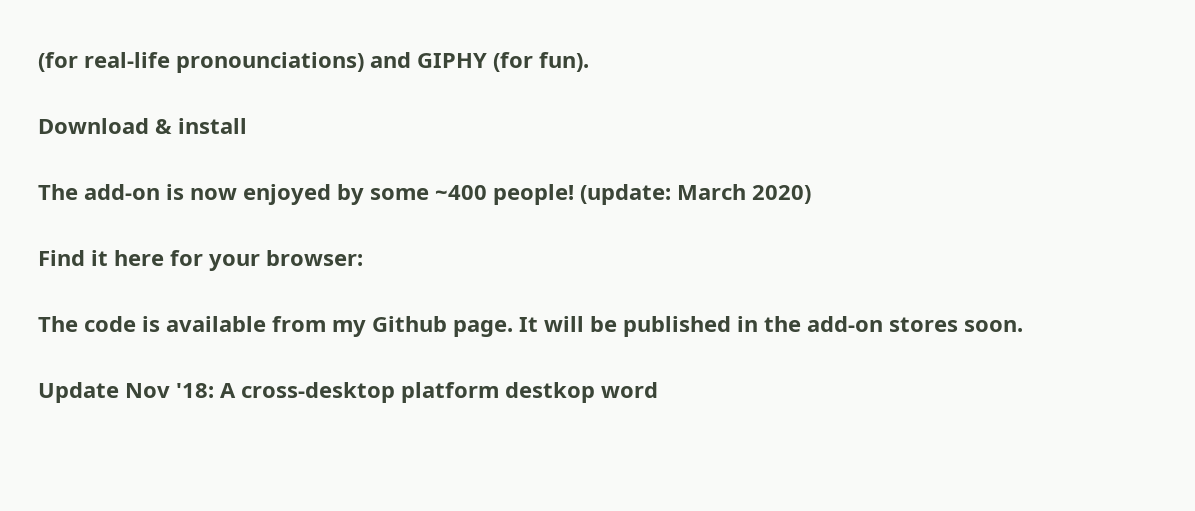(for real-life pronounciations) and GIPHY (for fun).

Download & install

The add-on is now enjoyed by some ~400 people! (update: March 2020)

Find it here for your browser:

The code is available from my Github page. It will be published in the add-on stores soon.

Update Nov '18: A cross-desktop platform destkop word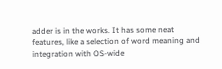adder is in the works. It has some neat features, like a selection of word meaning and integration with OS-wide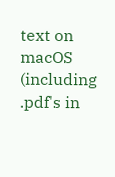text on macOS (including .pdf's in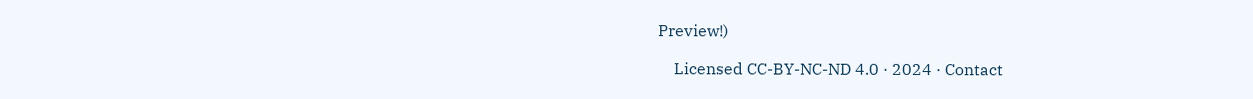Preview!)

    Licensed CC-BY-NC-ND 4.0 · 2024 · Contact